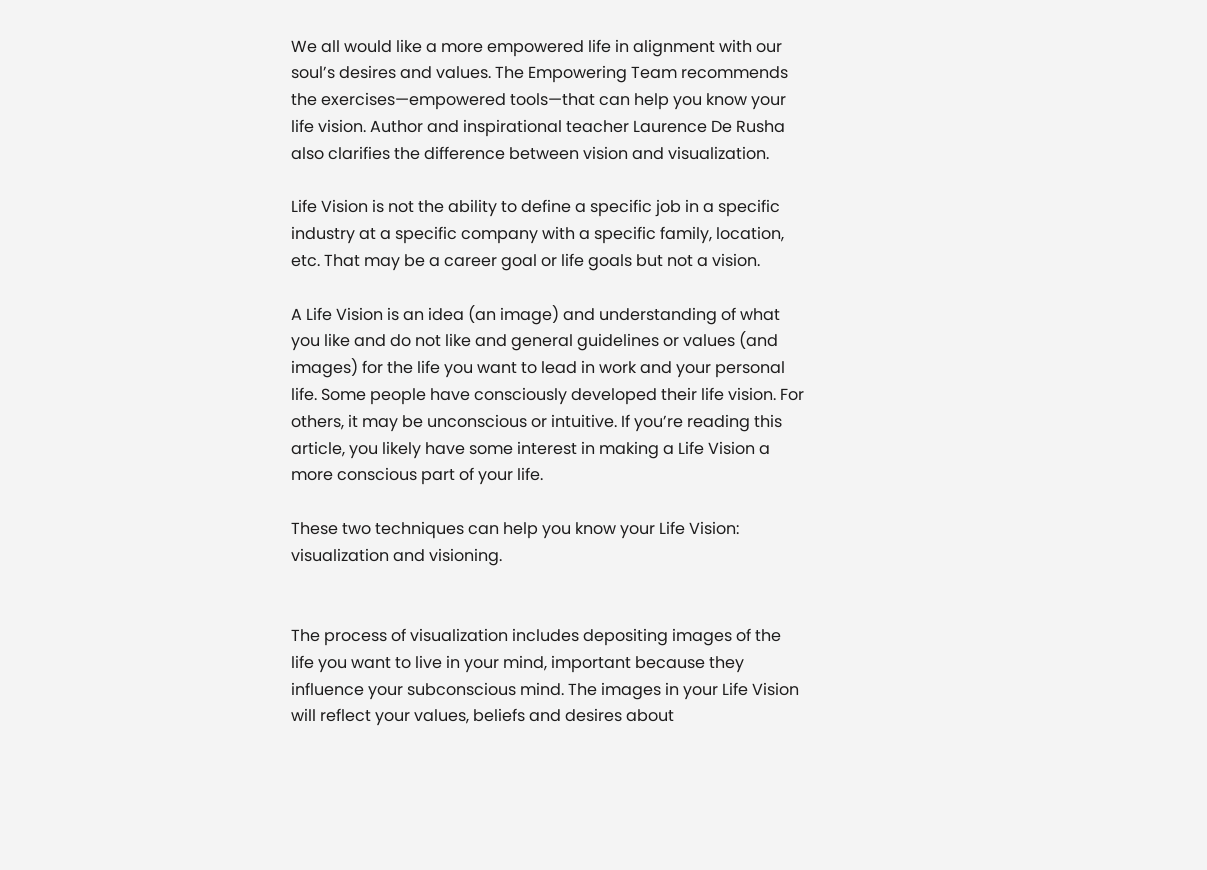We all would like a more empowered life in alignment with our soul’s desires and values. The Empowering Team recommends the exercises—empowered tools—that can help you know your life vision. Author and inspirational teacher Laurence De Rusha also clarifies the difference between vision and visualization.

Life Vision is not the ability to define a specific job in a specific industry at a specific company with a specific family, location, etc. That may be a career goal or life goals but not a vision.

A Life Vision is an idea (an image) and understanding of what you like and do not like and general guidelines or values (and images) for the life you want to lead in work and your personal life. Some people have consciously developed their life vision. For others, it may be unconscious or intuitive. If you’re reading this article, you likely have some interest in making a Life Vision a more conscious part of your life.

These two techniques can help you know your Life Vision: visualization and visioning.


The process of visualization includes depositing images of the life you want to live in your mind, important because they influence your subconscious mind. The images in your Life Vision will reflect your values, beliefs and desires about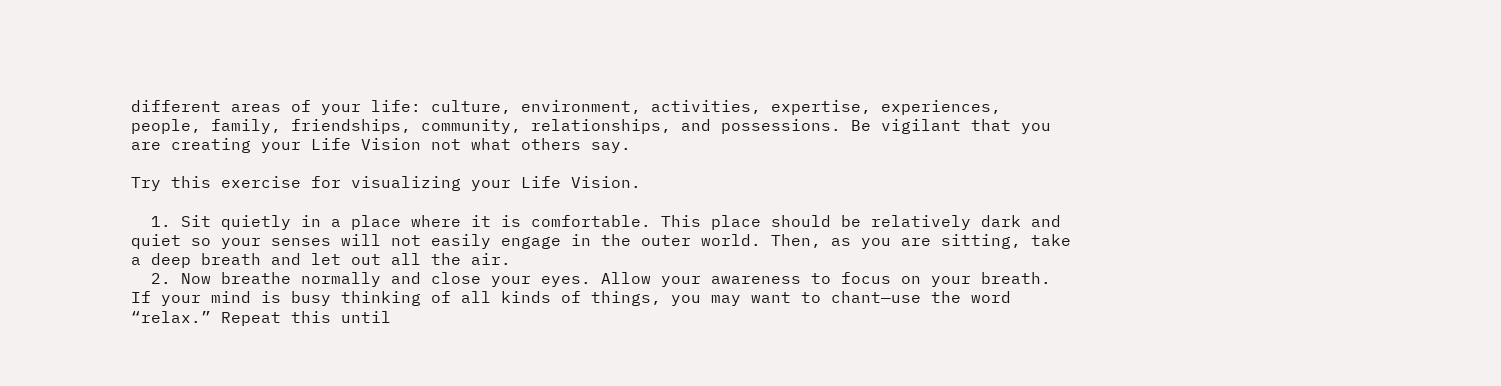different areas of your life: culture, environment, activities, expertise, experiences, people, family, friendships, community, relationships, and possessions. Be vigilant that you are creating your Life Vision not what others say.

Try this exercise for visualizing your Life Vision.

  1. Sit quietly in a place where it is comfortable. This place should be relatively dark and quiet so your senses will not easily engage in the outer world. Then, as you are sitting, take a deep breath and let out all the air.
  2. Now breathe normally and close your eyes. Allow your awareness to focus on your breath. If your mind is busy thinking of all kinds of things, you may want to chant—use the word “relax.” Repeat this until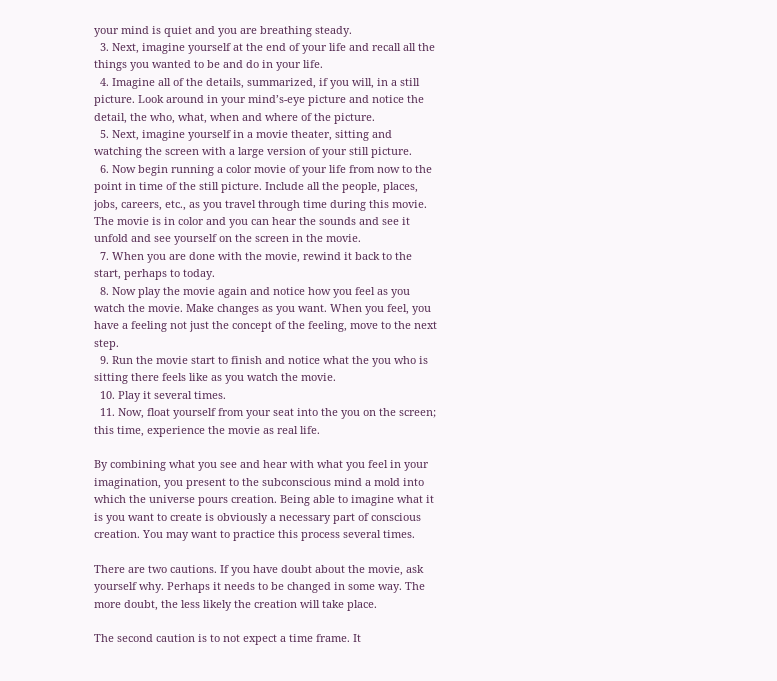your mind is quiet and you are breathing steady.
  3. Next, imagine yourself at the end of your life and recall all the things you wanted to be and do in your life.
  4. Imagine all of the details, summarized, if you will, in a still picture. Look around in your mind’s-eye picture and notice the detail, the who, what, when and where of the picture.
  5. Next, imagine yourself in a movie theater, sitting and watching the screen with a large version of your still picture.
  6. Now begin running a color movie of your life from now to the point in time of the still picture. Include all the people, places, jobs, careers, etc., as you travel through time during this movie. The movie is in color and you can hear the sounds and see it unfold and see yourself on the screen in the movie.
  7. When you are done with the movie, rewind it back to the start, perhaps to today.
  8. Now play the movie again and notice how you feel as you watch the movie. Make changes as you want. When you feel, you have a feeling not just the concept of the feeling, move to the next step.
  9. Run the movie start to finish and notice what the you who is sitting there feels like as you watch the movie.
  10. Play it several times.
  11. Now, float yourself from your seat into the you on the screen; this time, experience the movie as real life.

By combining what you see and hear with what you feel in your imagination, you present to the subconscious mind a mold into which the universe pours creation. Being able to imagine what it is you want to create is obviously a necessary part of conscious creation. You may want to practice this process several times.

There are two cautions. If you have doubt about the movie, ask yourself why. Perhaps it needs to be changed in some way. The more doubt, the less likely the creation will take place.

The second caution is to not expect a time frame. It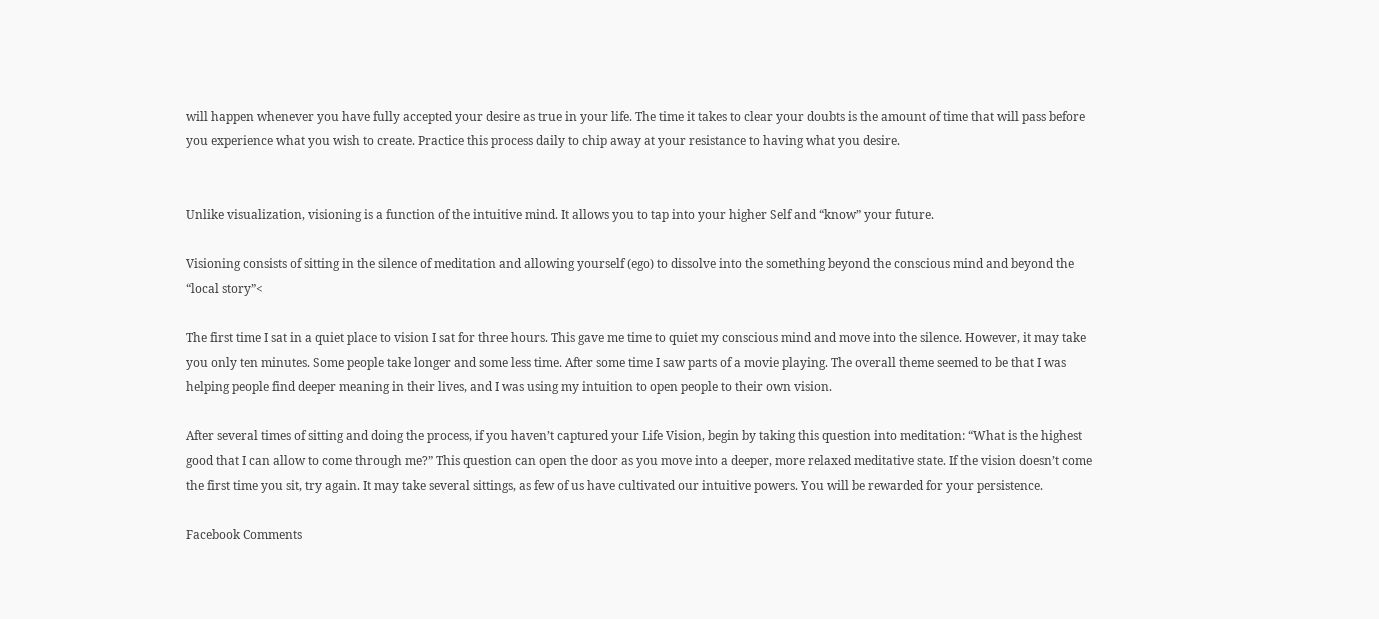will happen whenever you have fully accepted your desire as true in your life. The time it takes to clear your doubts is the amount of time that will pass before you experience what you wish to create. Practice this process daily to chip away at your resistance to having what you desire.


Unlike visualization, visioning is a function of the intuitive mind. It allows you to tap into your higher Self and “know” your future.

Visioning consists of sitting in the silence of meditation and allowing yourself (ego) to dissolve into the something beyond the conscious mind and beyond the “local story”<

The first time I sat in a quiet place to vision I sat for three hours. This gave me time to quiet my conscious mind and move into the silence. However, it may take you only ten minutes. Some people take longer and some less time. After some time I saw parts of a movie playing. The overall theme seemed to be that I was helping people find deeper meaning in their lives, and I was using my intuition to open people to their own vision.

After several times of sitting and doing the process, if you haven’t captured your Life Vision, begin by taking this question into meditation: “What is the highest good that I can allow to come through me?” This question can open the door as you move into a deeper, more relaxed meditative state. If the vision doesn’t come the first time you sit, try again. It may take several sittings, as few of us have cultivated our intuitive powers. You will be rewarded for your persistence.

Facebook Comments